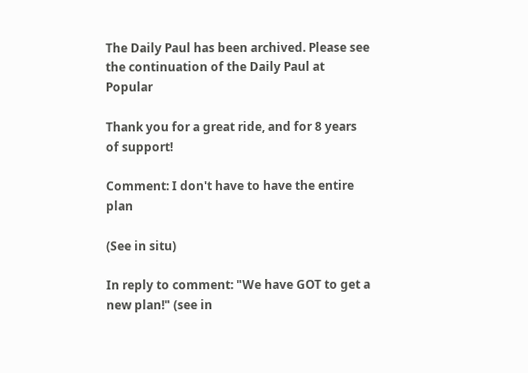The Daily Paul has been archived. Please see the continuation of the Daily Paul at Popular

Thank you for a great ride, and for 8 years of support!

Comment: I don't have to have the entire plan

(See in situ)

In reply to comment: "We have GOT to get a new plan!" (see in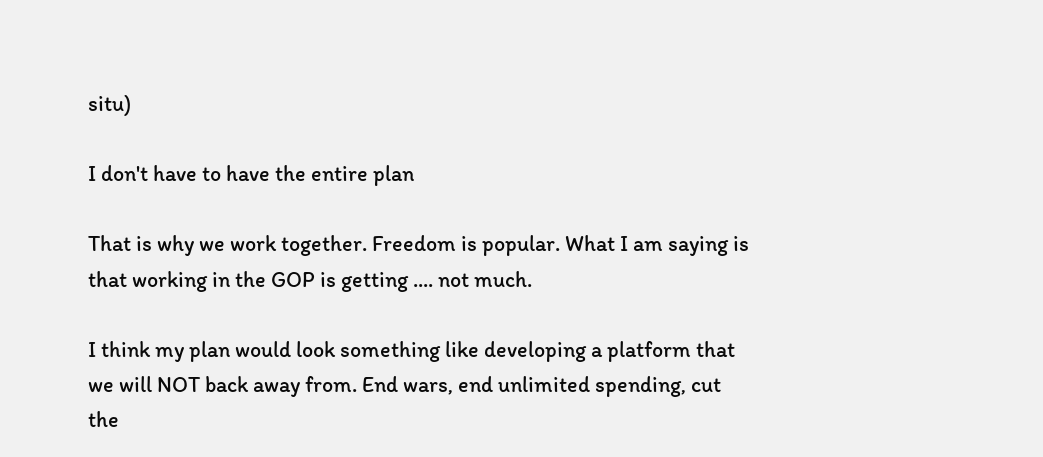situ)

I don't have to have the entire plan

That is why we work together. Freedom is popular. What I am saying is that working in the GOP is getting .... not much.

I think my plan would look something like developing a platform that we will NOT back away from. End wars, end unlimited spending, cut the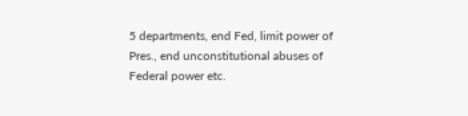5 departments, end Fed, limit power of Pres., end unconstitutional abuses of Federal power etc.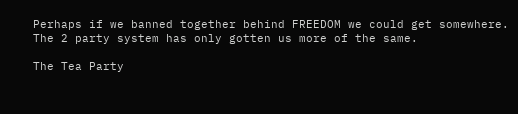Perhaps if we banned together behind FREEDOM we could get somewhere. The 2 party system has only gotten us more of the same.

The Tea Party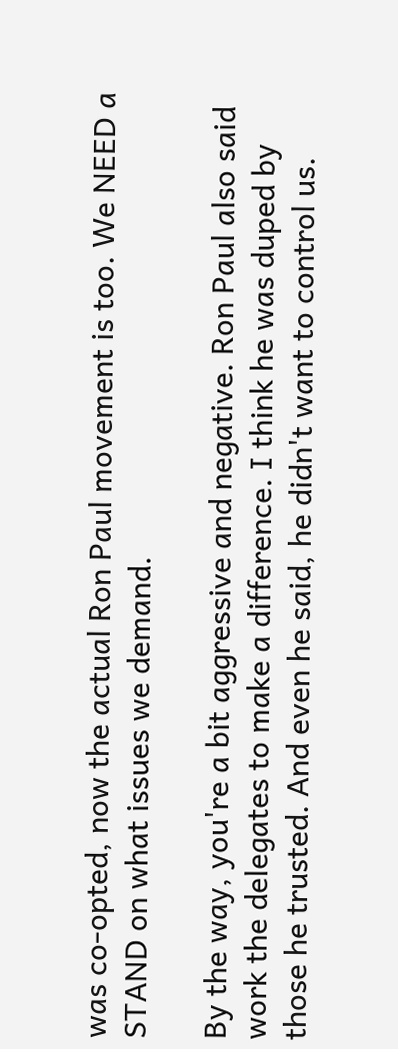was co-opted, now the actual Ron Paul movement is too. We NEED a STAND on what issues we demand.

By the way, you're a bit aggressive and negative. Ron Paul also said work the delegates to make a difference. I think he was duped by those he trusted. And even he said, he didn't want to control us.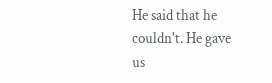He said that he couldn't. He gave us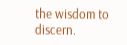the wisdom to discern.